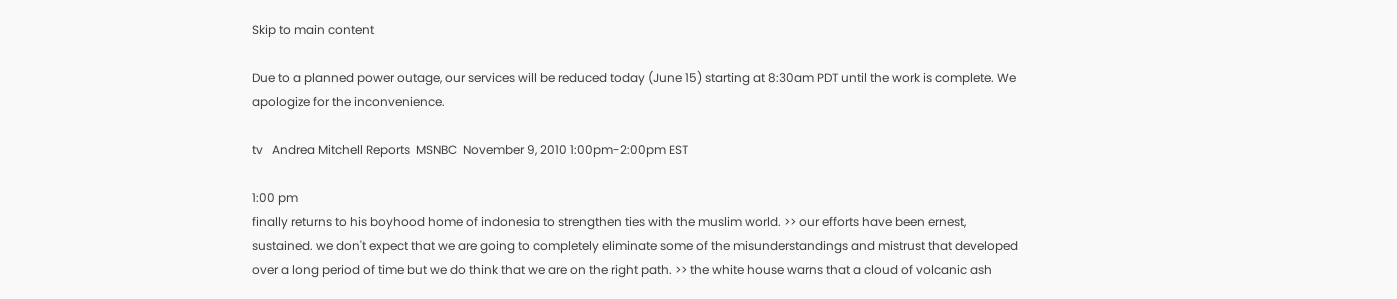Skip to main content

Due to a planned power outage, our services will be reduced today (June 15) starting at 8:30am PDT until the work is complete. We apologize for the inconvenience.

tv   Andrea Mitchell Reports  MSNBC  November 9, 2010 1:00pm-2:00pm EST

1:00 pm
finally returns to his boyhood home of indonesia to strengthen ties with the muslim world. >> our efforts have been ernest, sustained. we don't expect that we are going to completely eliminate some of the misunderstandings and mistrust that developed over a long period of time but we do think that we are on the right path. >> the white house warns that a cloud of volcanic ash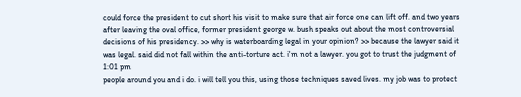could force the president to cut short his visit to make sure that air force one can lift off. and two years after leaving the oval office, former president george w. bush speaks out about the most controversial decisions of his presidency. >> why is waterboarding legal in your opinion? >> because the lawyer said it was legal. said did not fall within the anti-torture act. i'm not a lawyer. you got to trust the judgment of
1:01 pm
people around you and i do. i will tell you this, using those techniques saved lives. my job was to protect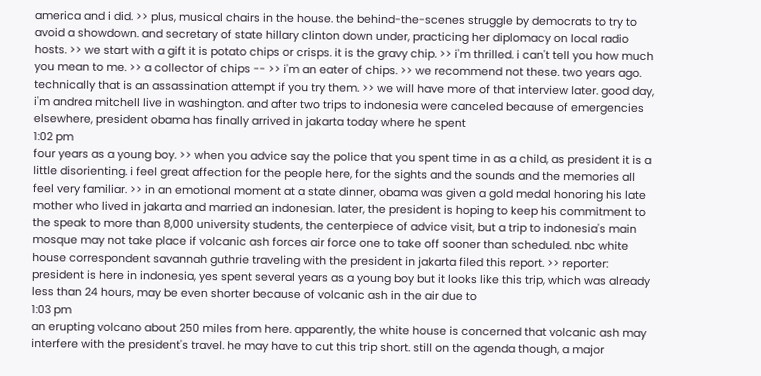america and i did. >> plus, musical chairs in the house. the behind-the-scenes struggle by democrats to try to avoid a showdown. and secretary of state hillary clinton down under, practicing her diplomacy on local radio hosts. >> we start with a gift it is potato chips or crisps. it is the gravy chip. >> i'm thrilled. i can't tell you how much you mean to me. >> a collector of chips -- >> i'm an eater of chips. >> we recommend not these. two years ago. technically that is an assassination attempt if you try them. >> we will have more of that interview later. good day, i'm andrea mitchell live in washington. and after two trips to indonesia were canceled because of emergencies elsewhere, president obama has finally arrived in jakarta today where he spent
1:02 pm
four years as a young boy. >> when you advice say the police that you spent time in as a child, as president it is a little disorienting. i feel great affection for the people here, for the sights and the sounds and the memories all feel very familiar. >> in an emotional moment at a state dinner, obama was given a gold medal honoring his late mother who lived in jakarta and married an indonesian. later, the president is hoping to keep his commitment to the speak to more than 8,000 university students, the centerpiece of advice visit, but a trip to indonesia's main mosque may not take place if volcanic ash forces air force one to take off sooner than scheduled. nbc white house correspondent savannah guthrie traveling with the president in jakarta filed this report. >> reporter: president is here in indonesia, yes spent several years as a young boy but it looks like this trip, which was already less than 24 hours, may be even shorter because of volcanic ash in the air due to
1:03 pm
an erupting volcano about 250 miles from here. apparently, the white house is concerned that volcanic ash may interfere with the president's travel. he may have to cut this trip short. still on the agenda though, a major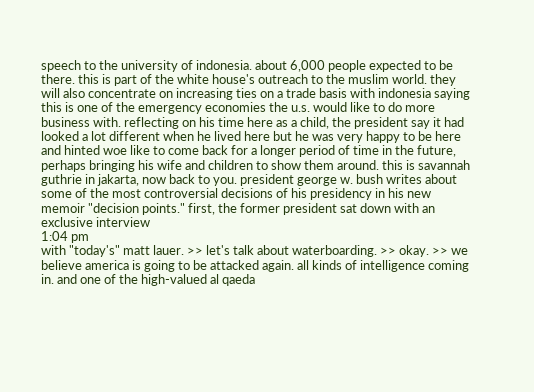speech to the university of indonesia. about 6,000 people expected to be there. this is part of the white house's outreach to the muslim world. they will also concentrate on increasing ties on a trade basis with indonesia saying this is one of the emergency economies the u.s. would like to do more business with. reflecting on his time here as a child, the president say it had looked a lot different when he lived here but he was very happy to be here and hinted woe like to come back for a longer period of time in the future, perhaps bringing his wife and children to show them around. this is savannah guthrie in jakarta, now back to you. president george w. bush writes about some of the most controversial decisions of his presidency in his new memoir "decision points." first, the former president sat down with an exclusive interview
1:04 pm
with "today's" matt lauer. >> let's talk about waterboarding. >> okay. >> we believe america is going to be attacked again. all kinds of intelligence coming in. and one of the high-valued al qaeda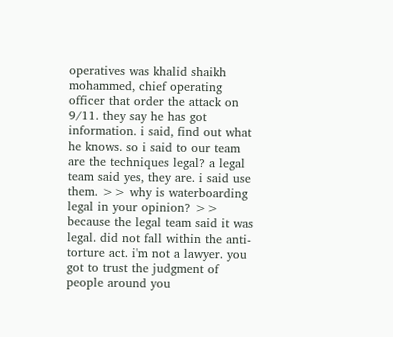operatives was khalid shaikh mohammed, chief operating officer that order the attack on 9/11. they say he has got information. i said, find out what he knows. so i said to our team are the techniques legal? a legal team said yes, they are. i said use them. >> why is waterboarding legal in your opinion? >> because the legal team said it was legal. did not fall within the anti-torture act. i'm not a lawyer. you got to trust the judgment of people around you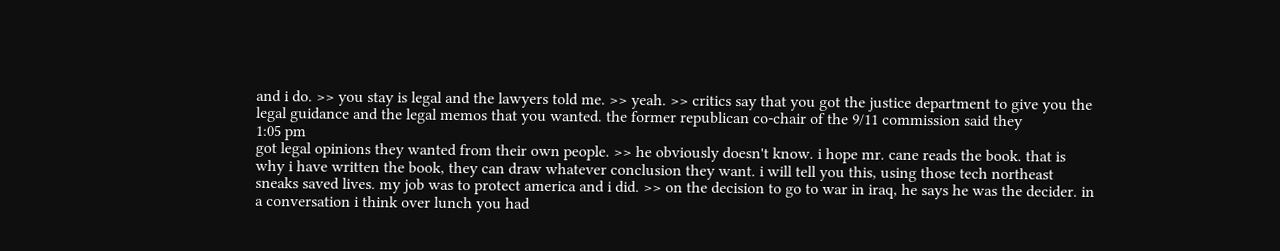and i do. >> you stay is legal and the lawyers told me. >> yeah. >> critics say that you got the justice department to give you the legal guidance and the legal memos that you wanted. the former republican co-chair of the 9/11 commission said they
1:05 pm
got legal opinions they wanted from their own people. >> he obviously doesn't know. i hope mr. cane reads the book. that is why i have written the book, they can draw whatever conclusion they want. i will tell you this, using those tech northeast sneaks saved lives. my job was to protect america and i did. >> on the decision to go to war in iraq, he says he was the decider. in a conversation i think over lunch you had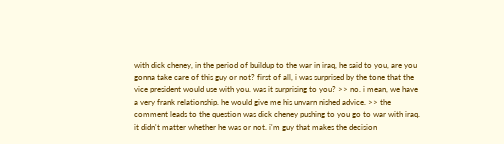with dick cheney, in the period of buildup to the war in iraq, he said to you, are you gonna take care of this guy or not? first of all, i was surprised by the tone that the vice president would use with you. was it surprising to you? >> no. i mean, we have a very frank relationship. he would give me his unvarn nished advice. >> the comment leads to the question was dick cheney pushing to you go to war with iraq. it didn't matter whether he was or not. i'm guy that makes the decision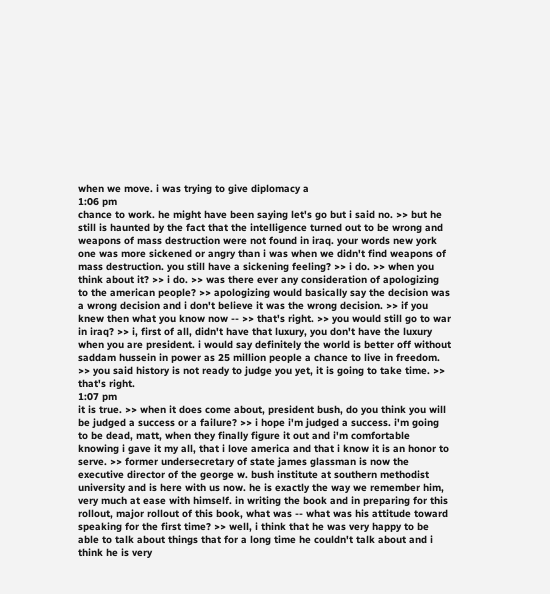when we move. i was trying to give diplomacy a
1:06 pm
chance to work. he might have been saying let's go but i said no. >> but he still is haunted by the fact that the intelligence turned out to be wrong and weapons of mass destruction were not found in iraq. your words new york one was more sickened or angry than i was when we didn't find weapons of mass destruction. you still have a sickening feeling? >> i do. >> when you think about it? >> i do. >> was there ever any consideration of apologizing to the american people? >> apologizing would basically say the decision was a wrong decision and i don't believe it was the wrong decision. >> if you knew then what you know now -- >> that's right. >> you would still go to war in iraq? >> i, first of all, didn't have that luxury, you don't have the luxury when you are president. i would say definitely the world is better off without saddam hussein in power as 25 million people a chance to live in freedom. >> you said history is not ready to judge you yet, it is going to take time. >> that's right.
1:07 pm
it is true. >> when it does come about, president bush, do you think you will be judged a success or a failure? >> i hope i'm judged a success. i'm going to be dead, matt, when they finally figure it out and i'm comfortable knowing i gave it my all, that i love america and that i know it is an honor to serve. >> former undersecretary of state james glassman is now the executive director of the george w. bush institute at southern methodist university and is here with us now. he is exactly the way we remember him, very much at ease with himself. in writing the book and in preparing for this rollout, major rollout of this book, what was -- what was his attitude toward speaking for the first time? >> well, i think that he was very happy to be able to talk about things that for a long time he couldn't talk about and i think he is very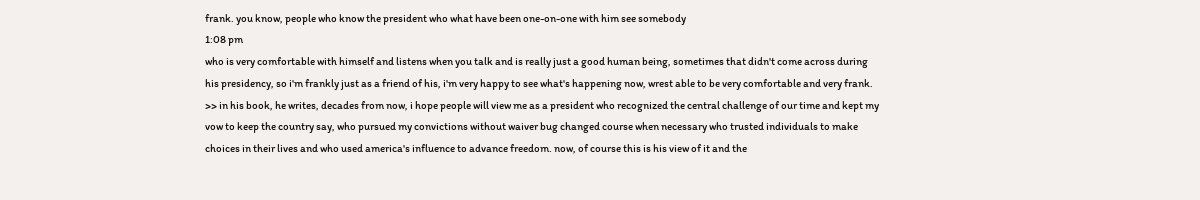frank. you know, people who know the president who what have been one-on-one with him see somebody
1:08 pm
who is very comfortable with himself and listens when you talk and is really just a good human being, sometimes that didn't come across during his presidency, so i'm frankly just as a friend of his, i'm very happy to see what's happening now, wrest able to be very comfortable and very frank. >> in his book, he writes, decades from now, i hope people will view me as a president who recognized the central challenge of our time and kept my vow to keep the country say, who pursued my convictions without waiver bug changed course when necessary who trusted individuals to make choices in their lives and who used america's influence to advance freedom. now, of course this is his view of it and the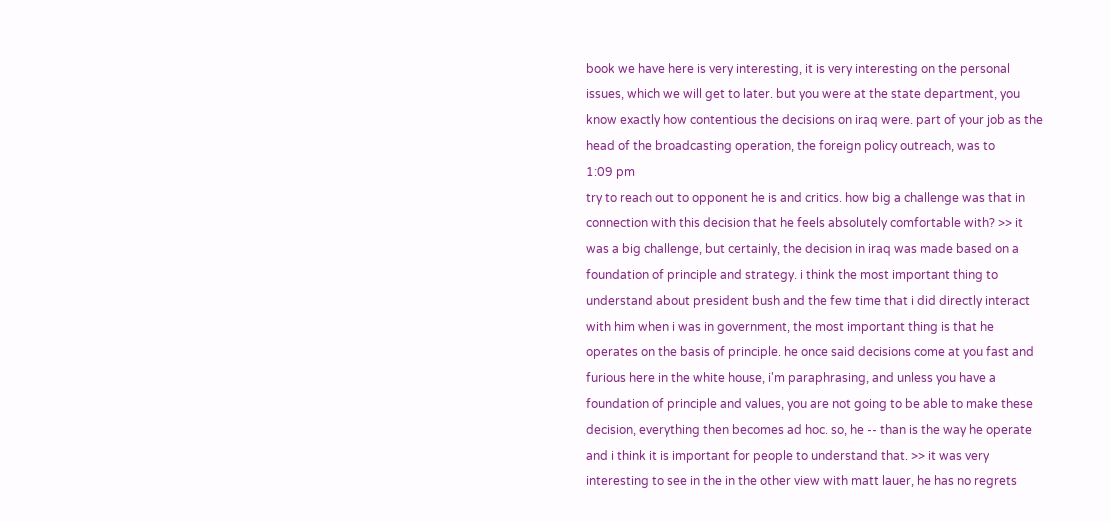book we have here is very interesting, it is very interesting on the personal issues, which we will get to later. but you were at the state department, you know exactly how contentious the decisions on iraq were. part of your job as the head of the broadcasting operation, the foreign policy outreach, was to
1:09 pm
try to reach out to opponent he is and critics. how big a challenge was that in connection with this decision that he feels absolutely comfortable with? >> it was a big challenge, but certainly, the decision in iraq was made based on a foundation of principle and strategy. i think the most important thing to understand about president bush and the few time that i did directly interact with him when i was in government, the most important thing is that he operates on the basis of principle. he once said decisions come at you fast and furious here in the white house, i'm paraphrasing, and unless you have a foundation of principle and values, you are not going to be able to make these decision, everything then becomes ad hoc. so, he -- than is the way he operate and i think it is important for people to understand that. >> it was very interesting to see in the in the other view with matt lauer, he has no regrets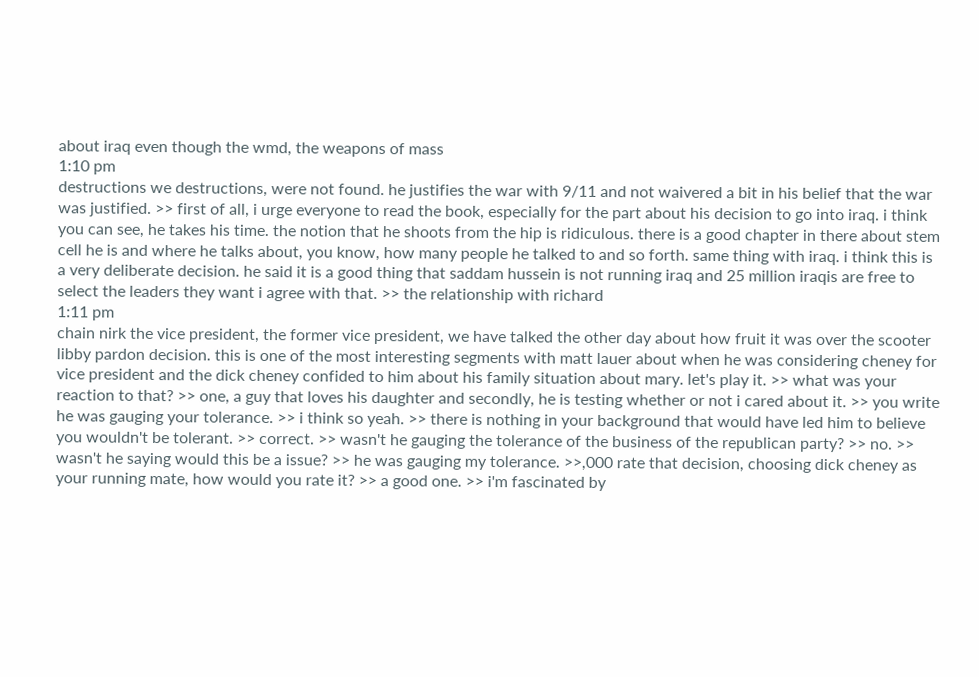about iraq even though the wmd, the weapons of mass
1:10 pm
destructions we destructions, were not found. he justifies the war with 9/11 and not waivered a bit in his belief that the war was justified. >> first of all, i urge everyone to read the book, especially for the part about his decision to go into iraq. i think you can see, he takes his time. the notion that he shoots from the hip is ridiculous. there is a good chapter in there about stem cell he is and where he talks about, you know, how many people he talked to and so forth. same thing with iraq. i think this is a very deliberate decision. he said it is a good thing that saddam hussein is not running iraq and 25 million iraqis are free to select the leaders they want i agree with that. >> the relationship with richard
1:11 pm
chain nirk the vice president, the former vice president, we have talked the other day about how fruit it was over the scooter libby pardon decision. this is one of the most interesting segments with matt lauer about when he was considering cheney for vice president and the dick cheney confided to him about his family situation about mary. let's play it. >> what was your reaction to that? >> one, a guy that loves his daughter and secondly, he is testing whether or not i cared about it. >> you write he was gauging your tolerance. >> i think so yeah. >> there is nothing in your background that would have led him to believe you wouldn't be tolerant. >> correct. >> wasn't he gauging the tolerance of the business of the republican party? >> no. >> wasn't he saying would this be a issue? >> he was gauging my tolerance. >>,000 rate that decision, choosing dick cheney as your running mate, how would you rate it? >> a good one. >> i'm fascinated by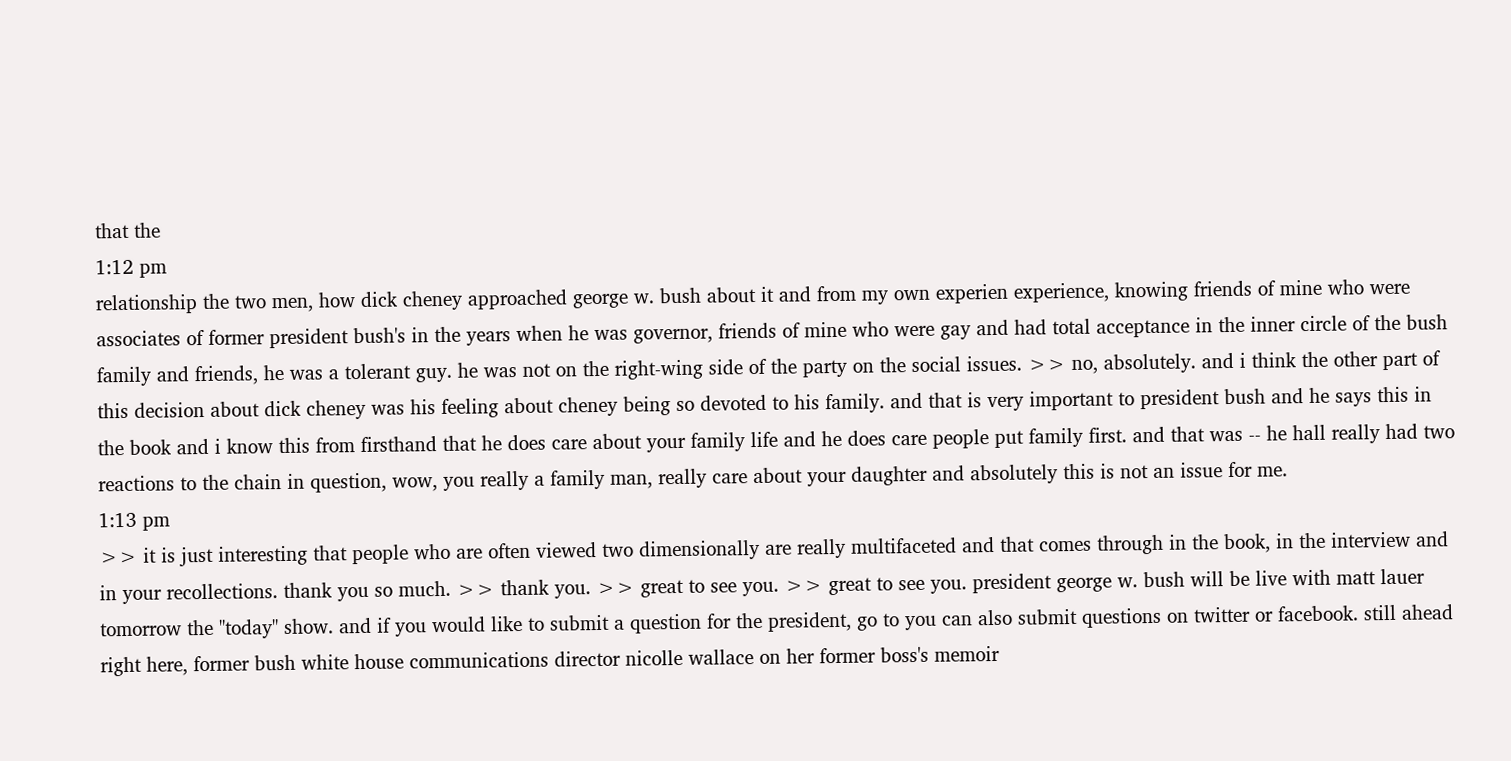that the
1:12 pm
relationship the two men, how dick cheney approached george w. bush about it and from my own experien experience, knowing friends of mine who were associates of former president bush's in the years when he was governor, friends of mine who were gay and had total acceptance in the inner circle of the bush family and friends, he was a tolerant guy. he was not on the right-wing side of the party on the social issues. >> no, absolutely. and i think the other part of this decision about dick cheney was his feeling about cheney being so devoted to his family. and that is very important to president bush and he says this in the book and i know this from firsthand that he does care about your family life and he does care people put family first. and that was -- he hall really had two reactions to the chain in question, wow, you really a family man, really care about your daughter and absolutely this is not an issue for me.
1:13 pm
>> it is just interesting that people who are often viewed two dimensionally are really multifaceted and that comes through in the book, in the interview and in your recollections. thank you so much. >> thank you. >> great to see you. >> great to see you. president george w. bush will be live with matt lauer tomorrow the "today" show. and if you would like to submit a question for the president, go to you can also submit questions on twitter or facebook. still ahead right here, former bush white house communications director nicolle wallace on her former boss's memoir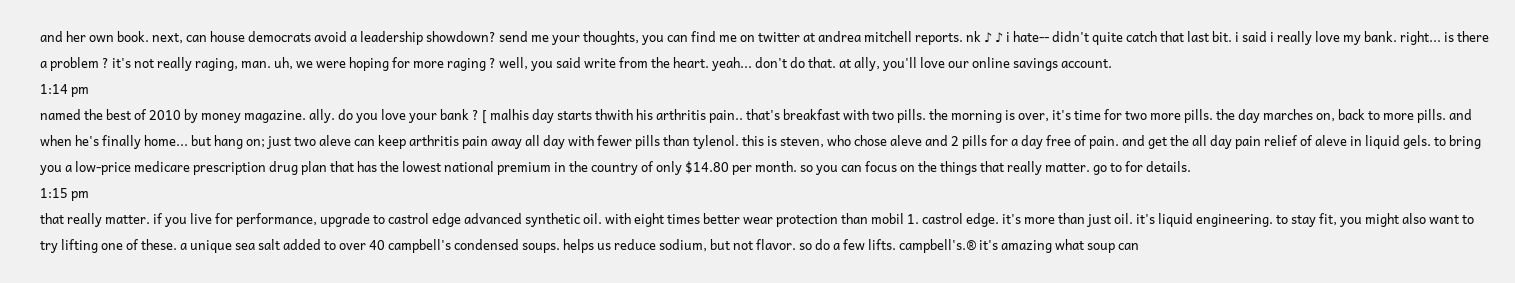and her own book. next, can house democrats avoid a leadership showdown? send me your thoughts, you can find me on twitter at andrea mitchell reports. nk ♪ ♪ i hate-- didn't quite catch that last bit. i said i really love my bank. right... is there a problem ? it's not really raging, man. uh, we were hoping for more raging ? well, you said write from the heart. yeah... don't do that. at ally, you'll love our online savings account.
1:14 pm
named the best of 2010 by money magazine. ally. do you love your bank ? [ malhis day starts thwith his arthritis pain.. that's breakfast with two pills. the morning is over, it's time for two more pills. the day marches on, back to more pills. and when he's finally home... but hang on; just two aleve can keep arthritis pain away all day with fewer pills than tylenol. this is steven, who chose aleve and 2 pills for a day free of pain. and get the all day pain relief of aleve in liquid gels. to bring you a low-price medicare prescription drug plan that has the lowest national premium in the country of only $14.80 per month. so you can focus on the things that really matter. go to for details.
1:15 pm
that really matter. if you live for performance, upgrade to castrol edge advanced synthetic oil. with eight times better wear protection than mobil 1. castrol edge. it's more than just oil. it's liquid engineering. to stay fit, you might also want to try lifting one of these. a unique sea salt added to over 40 campbell's condensed soups. helps us reduce sodium, but not flavor. so do a few lifts. campbell's.® it's amazing what soup can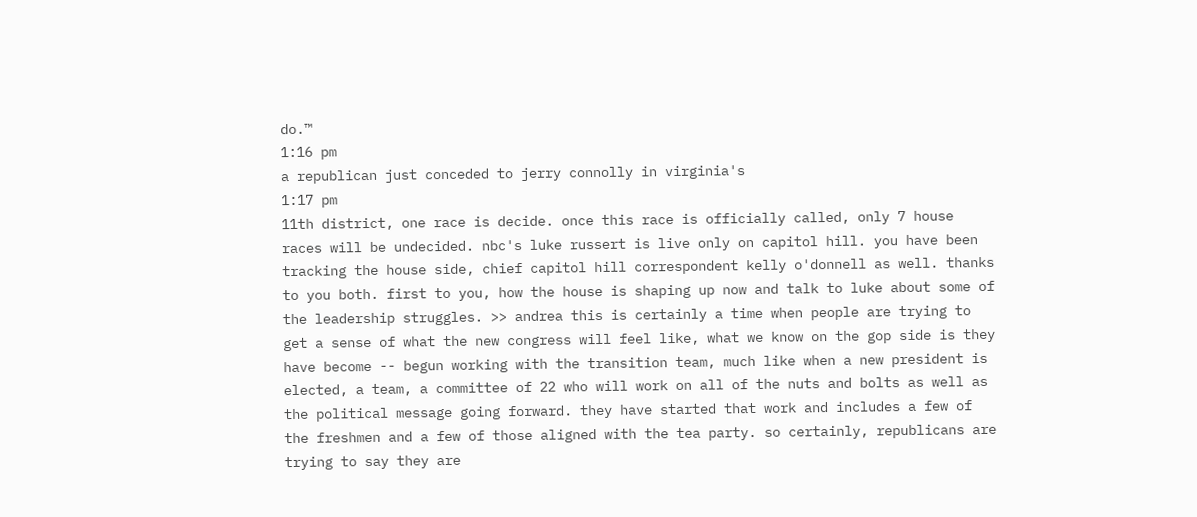do.™
1:16 pm
a republican just conceded to jerry connolly in virginia's
1:17 pm
11th district, one race is decide. once this race is officially called, only 7 house races will be undecided. nbc's luke russert is live only on capitol hill. you have been tracking the house side, chief capitol hill correspondent kelly o'donnell as well. thanks to you both. first to you, how the house is shaping up now and talk to luke about some of the leadership struggles. >> andrea this is certainly a time when people are trying to get a sense of what the new congress will feel like, what we know on the gop side is they have become -- begun working with the transition team, much like when a new president is elected, a team, a committee of 22 who will work on all of the nuts and bolts as well as the political message going forward. they have started that work and includes a few of the freshmen and a few of those aligned with the tea party. so certainly, republicans are trying to say they are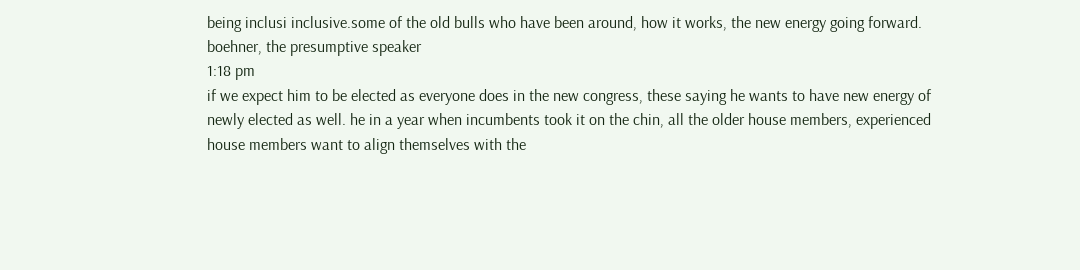being inclusi inclusive.some of the old bulls who have been around, how it works, the new energy going forward. boehner, the presumptive speaker
1:18 pm
if we expect him to be elected as everyone does in the new congress, these saying he wants to have new energy of newly elected as well. he in a year when incumbents took it on the chin, all the older house members, experienced house members want to align themselves with the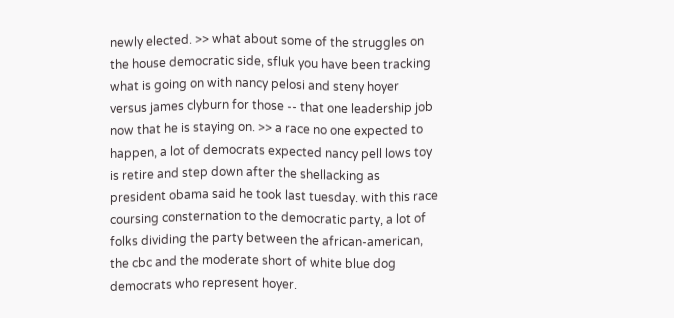newly elected. >> what about some of the struggles on the house democratic side, sfluk you have been tracking what is going on with nancy pelosi and steny hoyer versus james clyburn for those -- that one leadership job now that he is staying on. >> a race no one expected to happen, a lot of democrats expected nancy pell lows toy is retire and step down after the shellacking as president obama said he took last tuesday. with this race coursing consternation to the democratic party, a lot of folks dividing the party between the african-american, the cbc and the moderate short of white blue dog democrats who represent hoyer.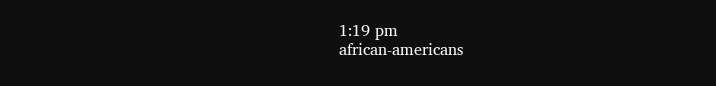1:19 pm
african-americans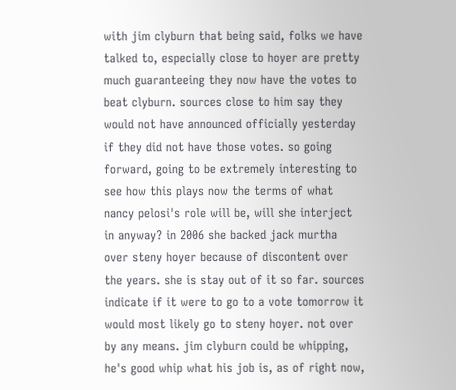with jim clyburn that being said, folks we have talked to, especially close to hoyer are pretty much guaranteeing they now have the votes to beat clyburn. sources close to him say they would not have announced officially yesterday if they did not have those votes. so going forward, going to be extremely interesting to see how this plays now the terms of what nancy pelosi's role will be, will she interject in anyway? in 2006 she backed jack murtha over steny hoyer because of discontent over the years. she is stay out of it so far. sources indicate if it were to go to a vote tomorrow it would most likely go to steny hoyer. not over by any means. jim clyburn could be whipping, he's good whip what his job is, as of right now,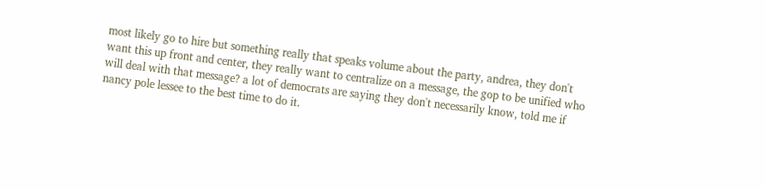most likely go to hire but something really that speaks volume about the party, andrea, they don't want this up front and center, they really want to centralize on a message, the gop to be unified who will deal with that message? a lot of democrats are saying they don't necessarily know, told me if nancy pole lessee to the best time to do it.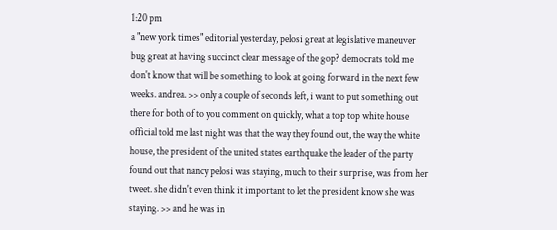1:20 pm
a "new york times" editorial yesterday, pelosi great at legislative maneuver bug great at having succinct clear message of the gop? democrats told me don't know that will be something to look at going forward in the next few weeks. andrea. >> only a couple of seconds left, i want to put something out there for both of to you comment on quickly, what a top top white house official told me last night was that the way they found out, the way the white house, the president of the united states earthquake the leader of the party found out that nancy pelosi was staying, much to their surprise, was from her tweet. she didn't even think it important to let the president know she was staying. >> and he was in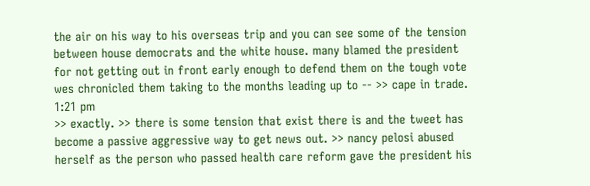the air on his way to his overseas trip and you can see some of the tension between house democrats and the white house. many blamed the president for not getting out in front early enough to defend them on the tough vote wes chronicled them taking to the months leading up to -- >> cape in trade.
1:21 pm
>> exactly. >> there is some tension that exist there is and the tweet has become a passive aggressive way to get news out. >> nancy pelosi abused herself as the person who passed health care reform gave the president his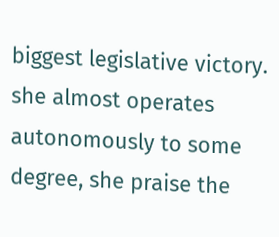biggest legislative victory. she almost operates autonomously to some degree, she praise the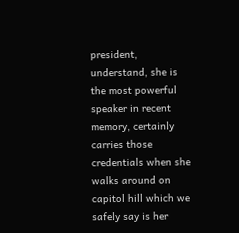president, understand, she is the most powerful speaker in recent memory, certainly carries those credentials when she walks around on capitol hill which we safely say is her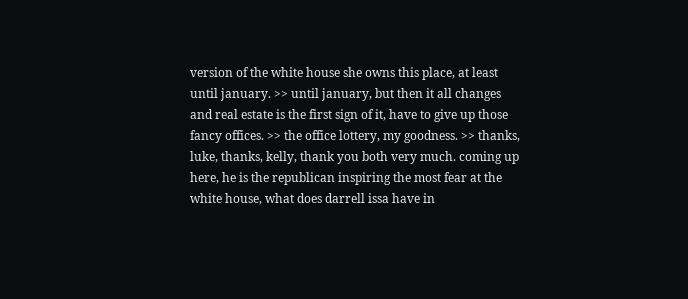version of the white house she owns this place, at least until january. >> until january, but then it all changes and real estate is the first sign of it, have to give up those fancy offices. >> the office lottery, my goodness. >> thanks, luke, thanks, kelly, thank you both very much. coming up here, he is the republican inspiring the most fear at the white house, what does darrell issa have in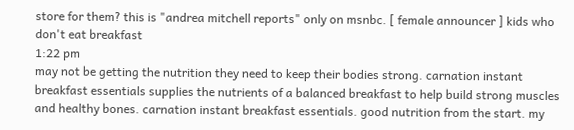store for them? this is "andrea mitchell reports" only on msnbc. [ female announcer ] kids who don't eat breakfast
1:22 pm
may not be getting the nutrition they need to keep their bodies strong. carnation instant breakfast essentials supplies the nutrients of a balanced breakfast to help build strong muscles and healthy bones. carnation instant breakfast essentials. good nutrition from the start. my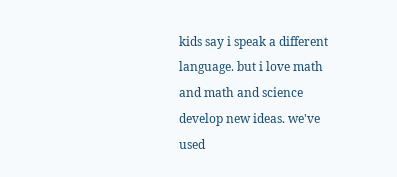kids say i speak a different language. but i love math and math and science develop new ideas. we've used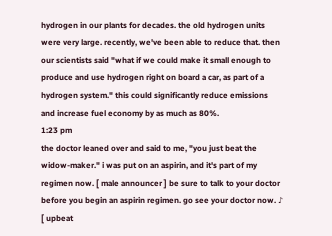hydrogen in our plants for decades. the old hydrogen units were very large. recently, we've been able to reduce that. then our scientists said "what if we could make it small enough to produce and use hydrogen right on board a car, as part of a hydrogen system." this could significantly reduce emissions and increase fuel economy by as much as 80%.
1:23 pm
the doctor leaned over and said to me, "you just beat the widow-maker." i was put on an aspirin, and it's part of my regimen now. [ male announcer ] be sure to talk to your doctor before you begin an aspirin regimen. go see your doctor now. ♪ [ upbeat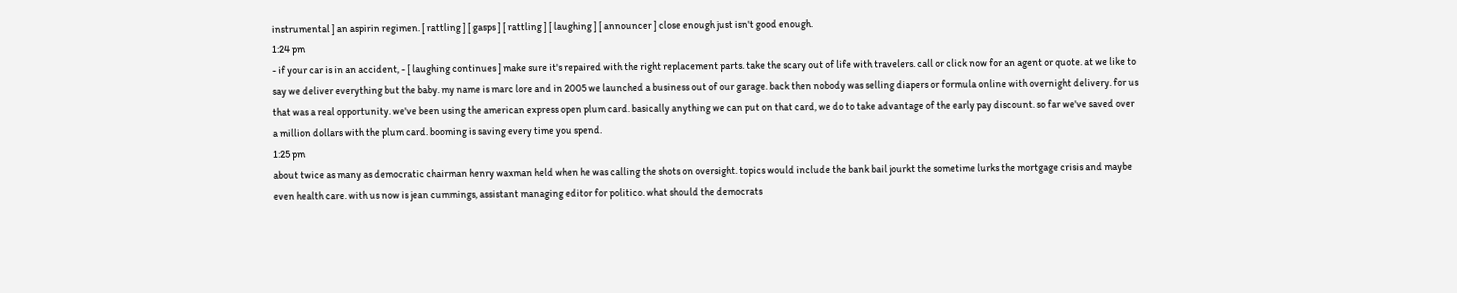instrumental ] an aspirin regimen. [ rattling ] [ gasps ] [ rattling ] [ laughing ] [ announcer ] close enough just isn't good enough.
1:24 pm
- if your car is in an accident, - [ laughing continues ] make sure it's repaired with the right replacement parts. take the scary out of life with travelers. call or click now for an agent or quote. at we like to say we deliver everything but the baby. my name is marc lore and in 2005 we launched a business out of our garage. back then nobody was selling diapers or formula online with overnight delivery. for us that was a real opportunity. we've been using the american express open plum card. basically anything we can put on that card, we do to take advantage of the early pay discount. so far we've saved over a million dollars with the plum card. booming is saving every time you spend.
1:25 pm
about twice as many as democratic chairman henry waxman held when he was calling the shots on oversight. topics would include the bank bail jourkt the sometime lurks the mortgage crisis and maybe even health care. with us now is jean cummings, assistant managing editor for politico. what should the democrats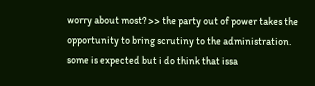worry about most? >> the party out of power takes the opportunity to bring scrutiny to the administration. some is expected but i do think that issa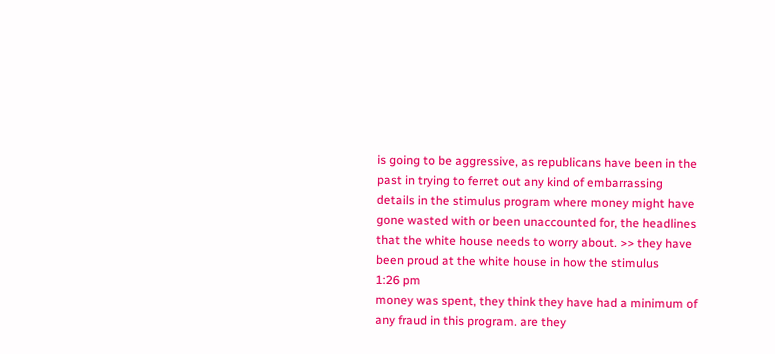is going to be aggressive, as republicans have been in the past in trying to ferret out any kind of embarrassing details in the stimulus program where money might have gone wasted with or been unaccounted for, the headlines that the white house needs to worry about. >> they have been proud at the white house in how the stimulus
1:26 pm
money was spent, they think they have had a minimum of any fraud in this program. are they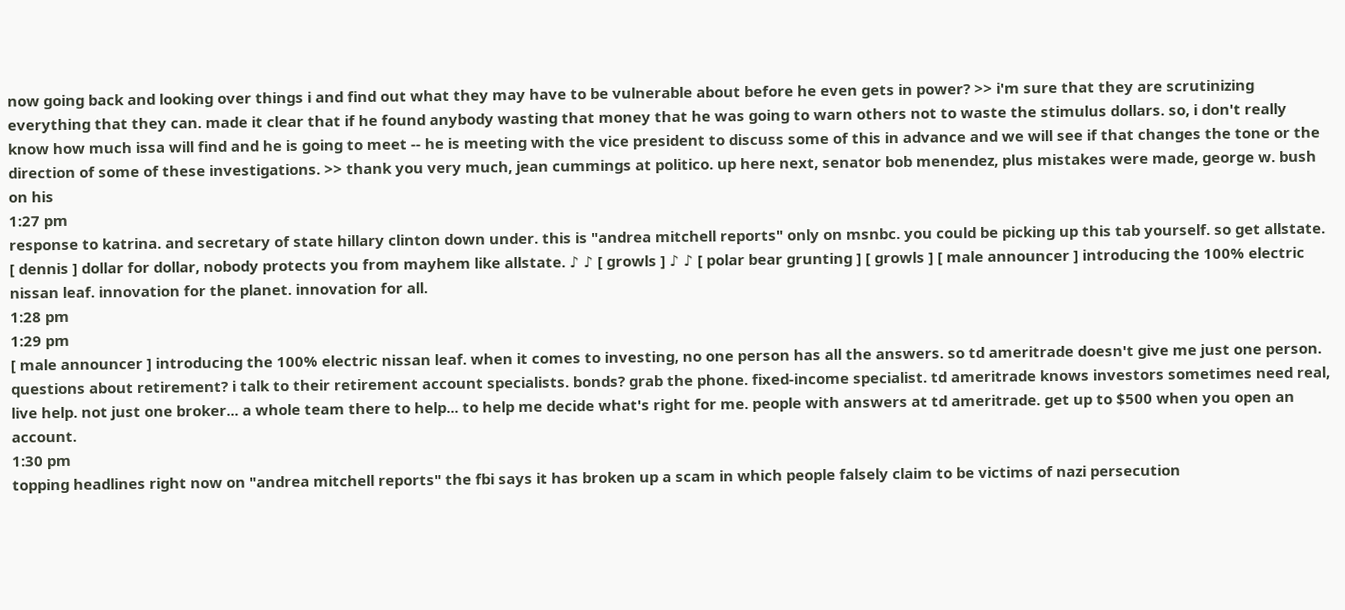now going back and looking over things i and find out what they may have to be vulnerable about before he even gets in power? >> i'm sure that they are scrutinizing everything that they can. made it clear that if he found anybody wasting that money that he was going to warn others not to waste the stimulus dollars. so, i don't really know how much issa will find and he is going to meet -- he is meeting with the vice president to discuss some of this in advance and we will see if that changes the tone or the direction of some of these investigations. >> thank you very much, jean cummings at politico. up here next, senator bob menendez, plus mistakes were made, george w. bush on his
1:27 pm
response to katrina. and secretary of state hillary clinton down under. this is "andrea mitchell reports" only on msnbc. you could be picking up this tab yourself. so get allstate. [ dennis ] dollar for dollar, nobody protects you from mayhem like allstate. ♪ ♪ [ growls ] ♪ ♪ [ polar bear grunting ] [ growls ] [ male announcer ] introducing the 100% electric nissan leaf. innovation for the planet. innovation for all.
1:28 pm
1:29 pm
[ male announcer ] introducing the 100% electric nissan leaf. when it comes to investing, no one person has all the answers. so td ameritrade doesn't give me just one person. questions about retirement? i talk to their retirement account specialists. bonds? grab the phone. fixed-income specialist. td ameritrade knows investors sometimes need real, live help. not just one broker... a whole team there to help... to help me decide what's right for me. people with answers at td ameritrade. get up to $500 when you open an account.
1:30 pm
topping headlines right now on "andrea mitchell reports" the fbi says it has broken up a scam in which people falsely claim to be victims of nazi persecution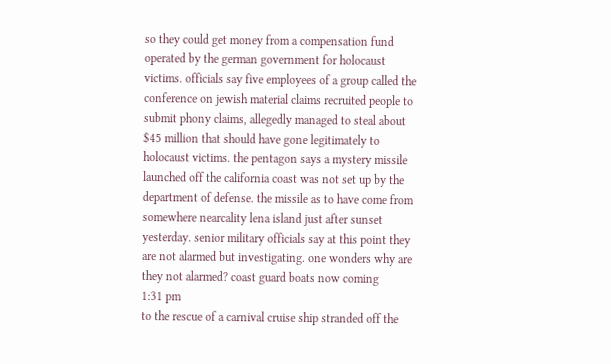so they could get money from a compensation fund operated by the german government for holocaust victims. officials say five employees of a group called the conference on jewish material claims recruited people to submit phony claims, allegedly managed to steal about $45 million that should have gone legitimately to holocaust victims. the pentagon says a mystery missile launched off the california coast was not set up by the department of defense. the missile as to have come from somewhere nearcality lena island just after sunset yesterday. senior military officials say at this point they are not alarmed but investigating. one wonders why are they not alarmed? coast guard boats now coming
1:31 pm
to the rescue of a carnival cruise ship stranded off the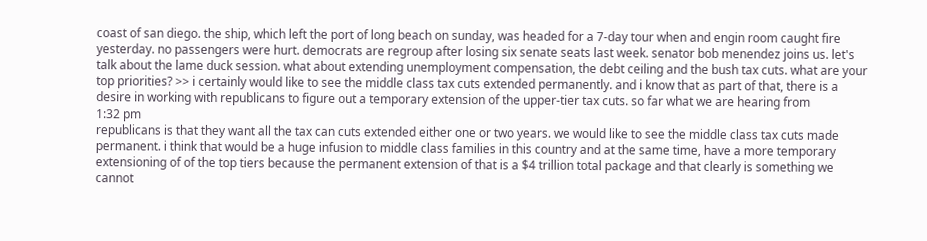coast of san diego. the ship, which left the port of long beach on sunday, was headed for a 7-day tour when and engin room caught fire yesterday. no passengers were hurt. democrats are regroup after losing six senate seats last week. senator bob menendez joins us. let's talk about the lame duck session. what about extending unemployment compensation, the debt ceiling and the bush tax cuts. what are your top priorities? >> i certainly would like to see the middle class tax cuts extended permanently. and i know that as part of that, there is a desire in working with republicans to figure out a temporary extension of the upper-tier tax cuts. so far what we are hearing from
1:32 pm
republicans is that they want all the tax can cuts extended either one or two years. we would like to see the middle class tax cuts made permanent. i think that would be a huge infusion to middle class families in this country and at the same time, have a more temporary extensioning of of the top tiers because the permanent extension of that is a $4 trillion total package and that clearly is something we cannot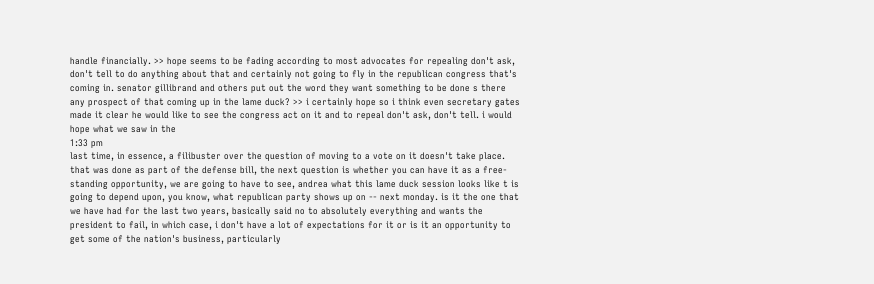handle financially. >> hope seems to be fading according to most advocates for repealing don't ask, don't tell to do anything about that and certainly not going to fly in the republican congress that's coming in. senator gillibrand and others put out the word they want something to be done s there any prospect of that coming up in the lame duck? >> i certainly hope so i think even secretary gates made it clear he would like to see the congress act on it and to repeal don't ask, don't tell. i would hope what we saw in the
1:33 pm
last time, in essence, a filibuster over the question of moving to a vote on it doesn't take place. that was done as part of the defense bill, the next question is whether you can have it as a free-standing opportunity, we are going to have to see, andrea what this lame duck session looks like t is going to depend upon, you know, what republican party shows up on -- next monday. is it the one that we have had for the last two years, basically said no to absolutely everything and wants the president to fail, in which case, i don't have a lot of expectations for it or is it an opportunity to get some of the nation's business, particularly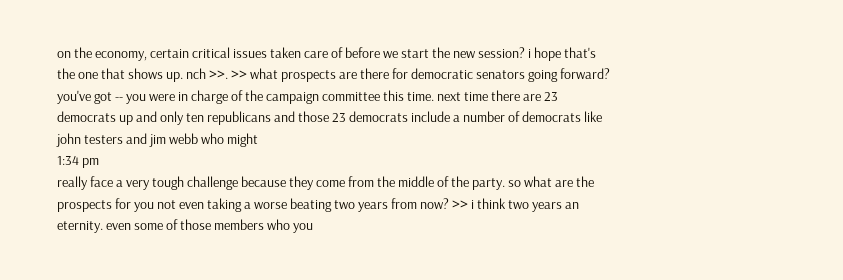on the economy, certain critical issues taken care of before we start the new session? i hope that's the one that shows up. nch >>. >> what prospects are there for democratic senators going forward? you've got -- you were in charge of the campaign committee this time. next time there are 23 democrats up and only ten republicans and those 23 democrats include a number of democrats like john testers and jim webb who might
1:34 pm
really face a very tough challenge because they come from the middle of the party. so what are the prospects for you not even taking a worse beating two years from now? >> i think two years an eternity. even some of those members who you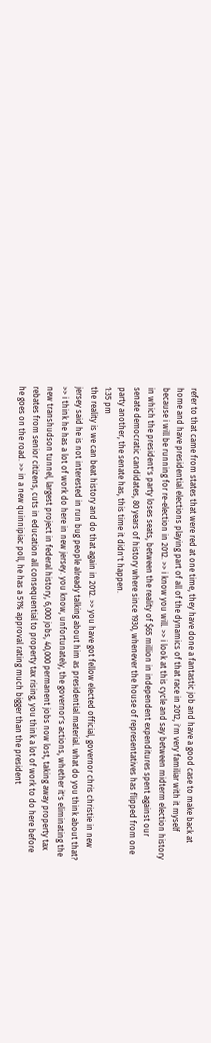refer to that came from states that were red at one time, they have done a fantastic job and have a good case to make back at home and have presidential elections playing part of all of the dynamics of that race in 2012, i'm very familiar with it myself because i will be running for re-election in 2012. >> i know you will. >> i look at this cycle and say between midterm election history in which the president's party loses seats, between the reality of $65 million in independent expenditures spent against our senate democratic candidates, 80 years of history where since 1930, whenever the house of representatives has flipped from one party another, the senate has, this time it didn't happen.
1:35 pm
the reality is we can beat history and do that again in 2012. >> you have got fellow elected official, governor chris christie in new jersey said he is not interested in run bug people already talking about him as presidential material. what do you think about that? >> i think he has a lot of work do here in new jersey. you know, unfortunately, the governor's actions, whether it's eliminating the new transhudson tunnel, largest project in federal history, 6,000 jobs, 40,000 permanent jobs now lost, taking away property tax rebates from senior citizens, cuts in education all consequential to property tax rising, you think a lot of work to do here before he goes on the road. >> in a new quinnipiac poll, he has a 51% approval rating much bigger than the president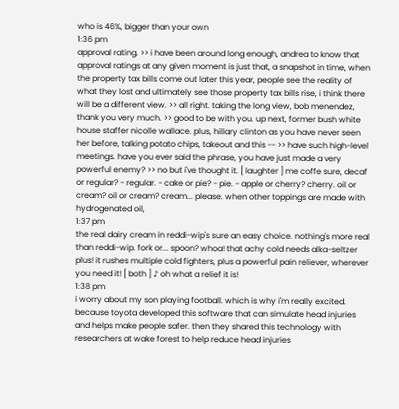who is 46%, bigger than your own
1:36 pm
approval rating. >> i have been around long enough, andrea to know that approval ratings at any given moment is just that, a snapshot in time, when the property tax bills come out later this year, people see the reality of what they lost and ultimately see those property tax bills rise, i think there will be a different view. >> all right. taking the long view, bob menendez, thank you very much. >> good to be with you. up next, former bush white house staffer nicolle wallace. plus, hillary clinton as you have never seen her before, talking potato chips, takeout and this -- >> have such high-level meetings. have you ever said the phrase, you have just made a very powerful enemy? >> no but i've thought it. [ laughter ] me coffe sure, decaf or regular? - regular. - cake or pie? - pie. - apple or cherry? cherry. oil or cream? oil or cream? cream... please. when other toppings are made with hydrogenated oil,
1:37 pm
the real dairy cream in reddi-wip's sure an easy choice. nothing's more real than reddi-wip. fork or... spoon? whoa! that achy cold needs alka-seltzer plus! it rushes multiple cold fighters, plus a powerful pain reliever, wherever you need it! [ both ] ♪ oh what a relief it is!
1:38 pm
i worry about my son playing football. which is why i'm really excited. because toyota developed this software that can simulate head injuries and helps make people safer. then they shared this technology with researchers at wake forest to help reduce head injuries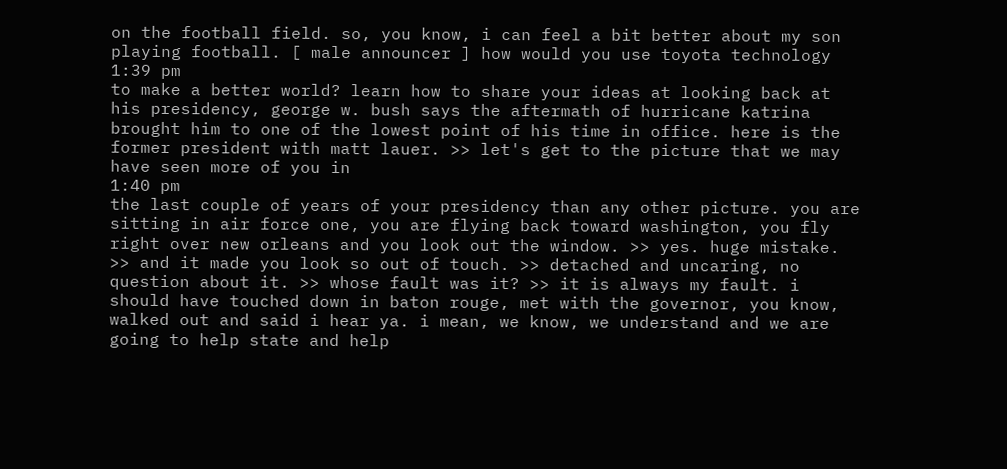on the football field. so, you know, i can feel a bit better about my son playing football. [ male announcer ] how would you use toyota technology
1:39 pm
to make a better world? learn how to share your ideas at looking back at his presidency, george w. bush says the aftermath of hurricane katrina brought him to one of the lowest point of his time in office. here is the former president with matt lauer. >> let's get to the picture that we may have seen more of you in
1:40 pm
the last couple of years of your presidency than any other picture. you are sitting in air force one, you are flying back toward washington, you fly right over new orleans and you look out the window. >> yes. huge mistake. >> and it made you look so out of touch. >> detached and uncaring, no question about it. >> whose fault was it? >> it is always my fault. i should have touched down in baton rouge, met with the governor, you know, walked out and said i hear ya. i mean, we know, we understand and we are going to help state and help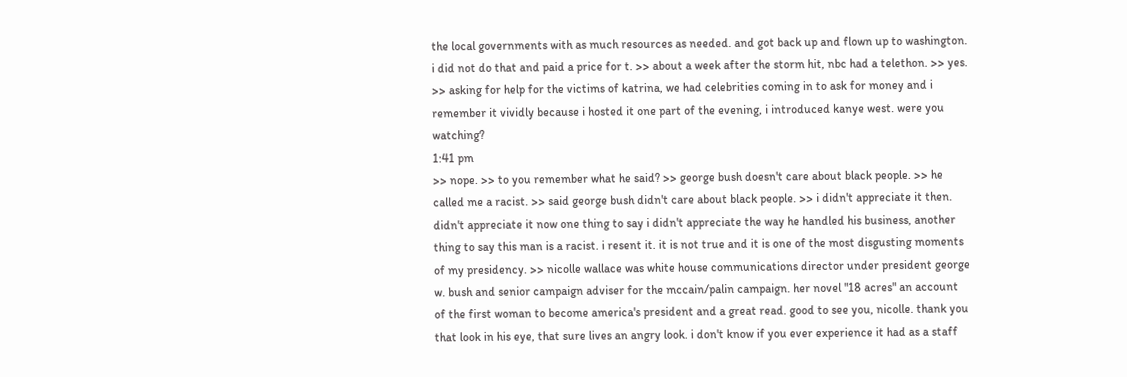the local governments with as much resources as needed. and got back up and flown up to washington. i did not do that and paid a price for t. >> about a week after the storm hit, nbc had a telethon. >> yes. >> asking for help for the victims of katrina, we had celebrities coming in to ask for money and i remember it vividly because i hosted it one part of the evening, i introduced kanye west. were you watching?
1:41 pm
>> nope. >> to you remember what he said? >> george bush doesn't care about black people. >> he called me a racist. >> said george bush didn't care about black people. >> i didn't appreciate it then. didn't appreciate it now one thing to say i didn't appreciate the way he handled his business, another thing to say this man is a racist. i resent it. it is not true and it is one of the most disgusting moments of my presidency. >> nicolle wallace was white house communications director under president george w. bush and senior campaign adviser for the mccain/palin campaign. her novel "18 acres" an account of the first woman to become america's president and a great read. good to see you, nicolle. thank you that look in his eye, that sure lives an angry look. i don't know if you ever experience it had as a staff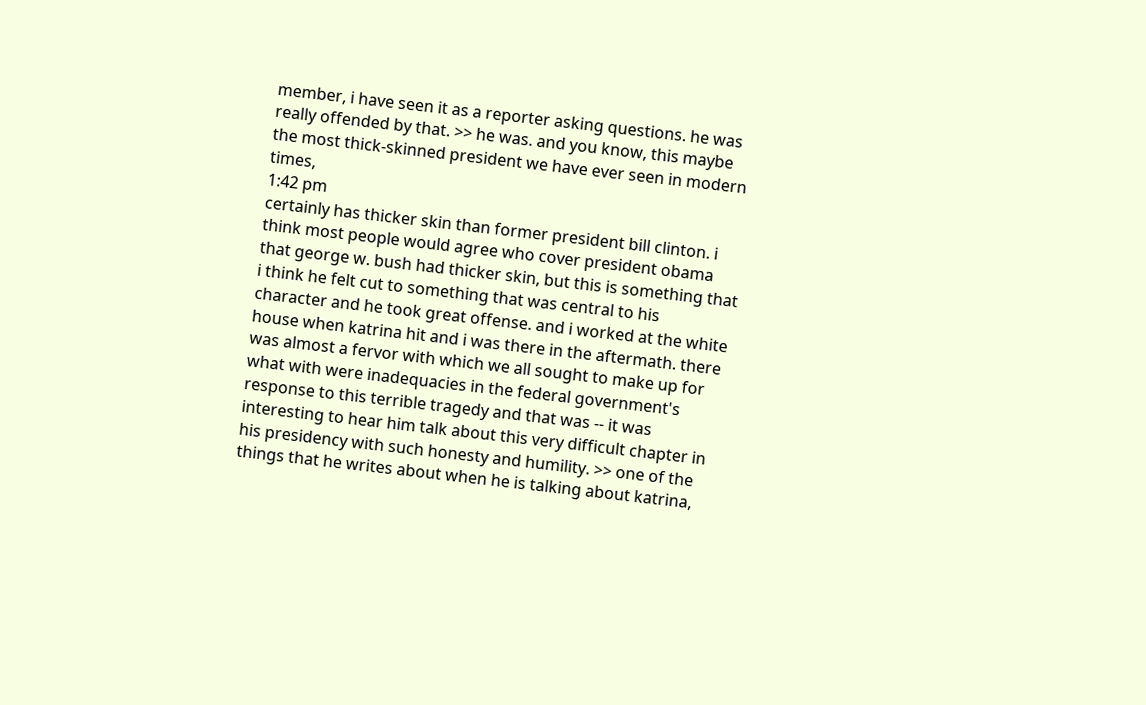member, i have seen it as a reporter asking questions. he was really offended by that. >> he was. and you know, this maybe the most thick-skinned president we have ever seen in modern times,
1:42 pm
certainly has thicker skin than former president bill clinton. i think most people would agree who cover president obama that george w. bush had thicker skin, but this is something that i think he felt cut to something that was central to his character and he took great offense. and i worked at the white house when katrina hit and i was there in the aftermath. there was almost a fervor with which we all sought to make up for what with were inadequacies in the federal government's response to this terrible tragedy and that was -- it was interesting to hear him talk about this very difficult chapter in his presidency with such honesty and humility. >> one of the things that he writes about when he is talking about katrina,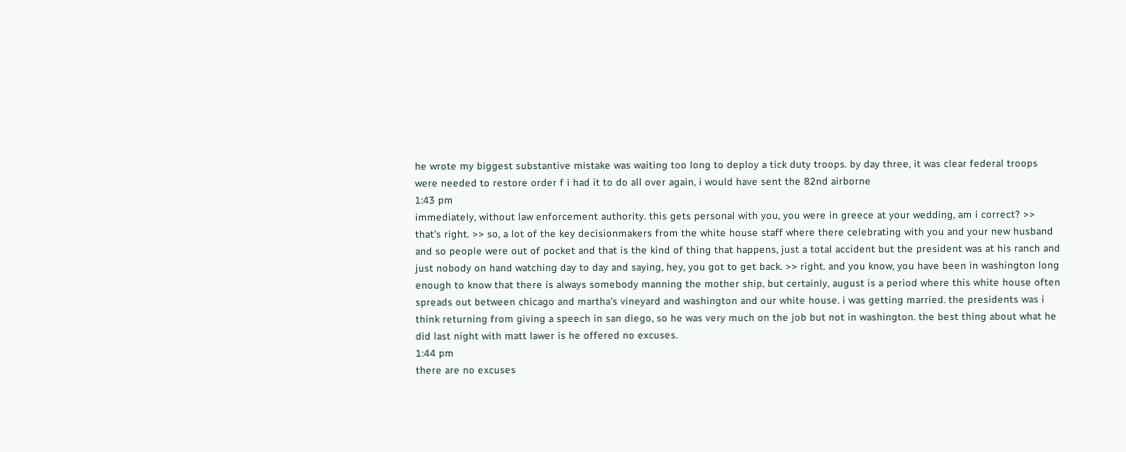he wrote my biggest substantive mistake was waiting too long to deploy a tick duty troops. by day three, it was clear federal troops were needed to restore order f i had it to do all over again, i would have sent the 82nd airborne
1:43 pm
immediately, without law enforcement authority. this gets personal with you, you were in greece at your wedding, am i correct? >> that's right. >> so, a lot of the key decisionmakers from the white house staff where there celebrating with you and your new husband and so people were out of pocket and that is the kind of thing that happens, just a total accident but the president was at his ranch and just nobody on hand watching day to day and saying, hey, you got to get back. >> right. and you know, you have been in washington long enough to know that there is always somebody manning the mother ship, but certainly, august is a period where this white house often spreads out between chicago and martha's vineyard and washington and our white house. i was getting married. the presidents was i think returning from giving a speech in san diego, so he was very much on the job but not in washington. the best thing about what he did last night with matt lawer is he offered no excuses.
1:44 pm
there are no excuses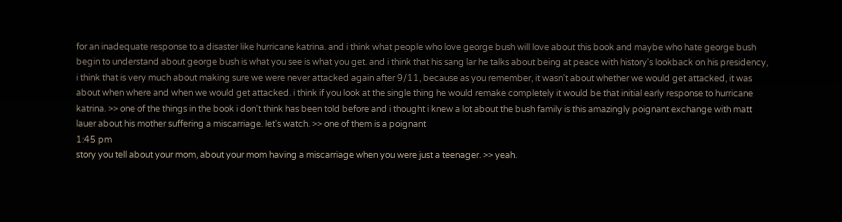for an inadequate response to a disaster like hurricane katrina. and i think what people who love george bush will love about this book and maybe who hate george bush begin to understand about george bush is what you see is what you get. and i think that his sang lar he talks about being at peace with history's lookback on his presidency, i think that is very much about making sure we were never attacked again after 9/11, because as you remember, it wasn't about whether we would get attacked, it was about when where and when we would get attacked. i think if you look at the single thing he would remake completely it would be that initial early response to hurricane katrina. >> one of the things in the book i don't think has been told before and i thought i knew a lot about the bush family is this amazingly poignant exchange with matt lauer about his mother suffering a miscarriage. let's watch. >> one of them is a poignant
1:45 pm
story you tell about your mom, about your mom having a miscarriage when you were just a teenager. >> yeah.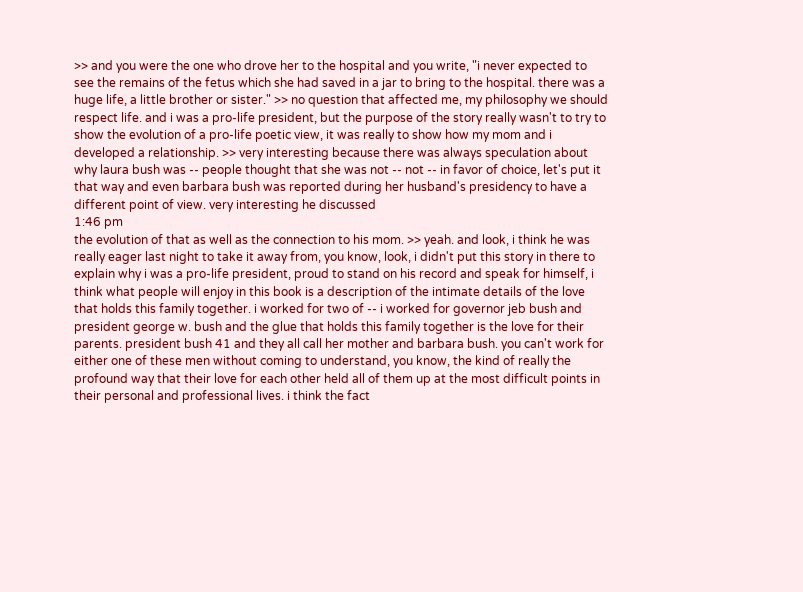>> and you were the one who drove her to the hospital and you write, "i never expected to see the remains of the fetus which she had saved in a jar to bring to the hospital. there was a huge life, a little brother or sister." >> no question that affected me, my philosophy we should respect life. and i was a pro-life president, but the purpose of the story really wasn't to try to show the evolution of a pro-life poetic view, it was really to show how my mom and i developed a relationship. >> very interesting because there was always speculation about why laura bush was -- people thought that she was not -- not -- in favor of choice, let's put it that way and even barbara bush was reported during her husband's presidency to have a different point of view. very interesting he discussed
1:46 pm
the evolution of that as well as the connection to his mom. >> yeah. and look, i think he was really eager last night to take it away from, you know, look, i didn't put this story in there to explain why i was a pro-life president, proud to stand on his record and speak for himself, i think what people will enjoy in this book is a description of the intimate details of the love that holds this family together. i worked for two of -- i worked for governor jeb bush and president george w. bush and the glue that holds this family together is the love for their parents. president bush 41 and they all call her mother and barbara bush. you can't work for either one of these men without coming to understand, you know, the kind of really the profound way that their love for each other held all of them up at the most difficult points in their personal and professional lives. i think the fact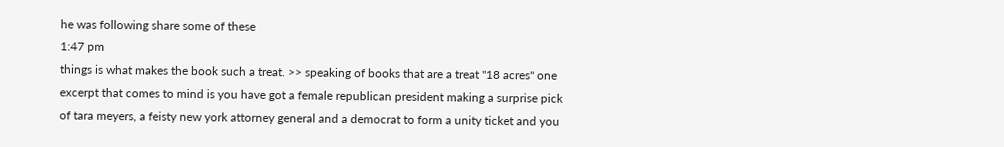he was following share some of these
1:47 pm
things is what makes the book such a treat. >> speaking of books that are a treat "18 acres" one excerpt that comes to mind is you have got a female republican president making a surprise pick of tara meyers, a feisty new york attorney general and a democrat to form a unity ticket and you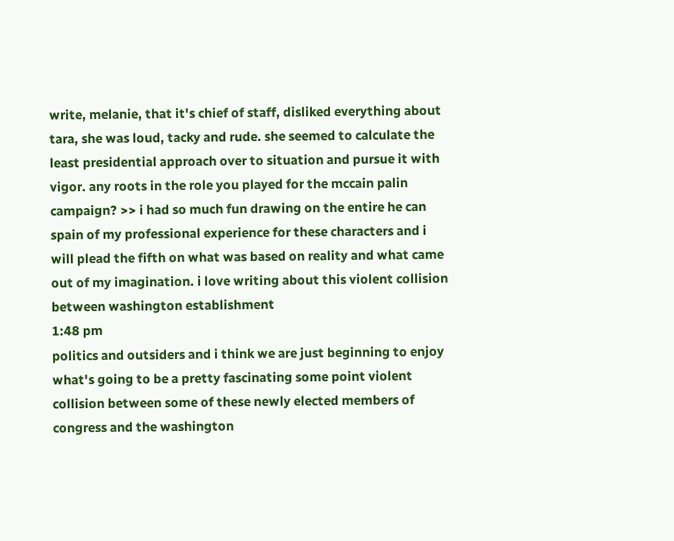write, melanie, that it's chief of staff, disliked everything about tara, she was loud, tacky and rude. she seemed to calculate the least presidential approach over to situation and pursue it with vigor. any roots in the role you played for the mccain palin campaign? >> i had so much fun drawing on the entire he can spain of my professional experience for these characters and i will plead the fifth on what was based on reality and what came out of my imagination. i love writing about this violent collision between washington establishment
1:48 pm
politics and outsiders and i think we are just beginning to enjoy what's going to be a pretty fascinating some point violent collision between some of these newly elected members of congress and the washington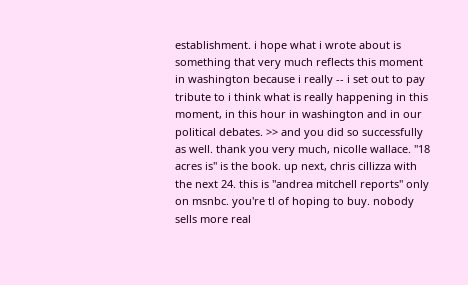establishment. i hope what i wrote about is something that very much reflects this moment in washington because i really -- i set out to pay tribute to i think what is really happening in this moment, in this hour in washington and in our political debates. >> and you did so successfully as well. thank you very much, nicolle wallace. "18 acres is" is the book. up next, chris cillizza with the next 24. this is "andrea mitchell reports" only on msnbc. you're tl of hoping to buy. nobody sells more real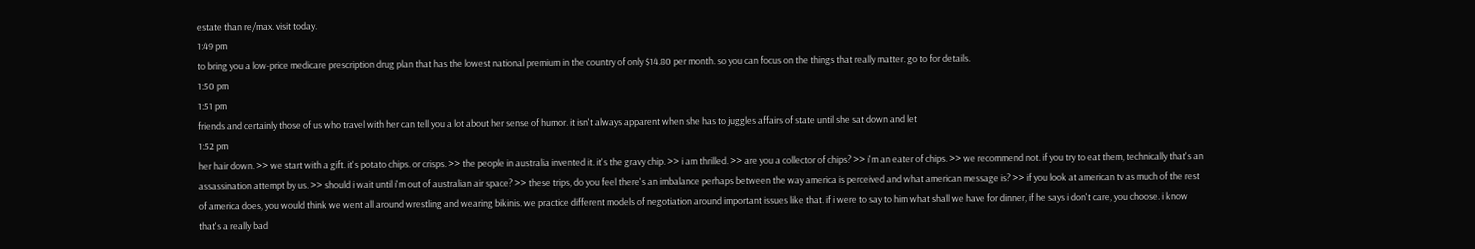estate than re/max. visit today.
1:49 pm
to bring you a low-price medicare prescription drug plan that has the lowest national premium in the country of only $14.80 per month. so you can focus on the things that really matter. go to for details.
1:50 pm
1:51 pm
friends and certainly those of us who travel with her can tell you a lot about her sense of humor. it isn't always apparent when she has to juggles affairs of state until she sat down and let
1:52 pm
her hair down. >> we start with a gift. it's potato chips. or crisps. >> the people in australia invented it. it's the gravy chip. >> i am thrilled. >> are you a collector of chips? >> i'm an eater of chips. >> we recommend not. if you try to eat them, technically that's an assassination attempt by us. >> should i wait until i'm out of australian air space? >> these trips, do you feel there's an imbalance perhaps between the way america is perceived and what american message is? >> if you look at american tv as much of the rest of america does, you would think we went all around wrestling and wearing bikinis. we practice different models of negotiation around important issues like that. if i were to say to him what shall we have for dinner, if he says i don't care, you choose. i know that's a really bad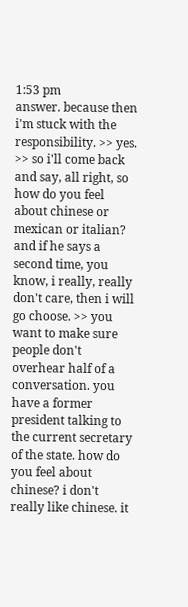1:53 pm
answer. because then i'm stuck with the responsibility. >> yes. >> so i'll come back and say, all right, so how do you feel about chinese or mexican or italian? and if he says a second time, you know, i really, really don't care, then i will go choose. >> you want to make sure people don't overhear half of a conversation. you have a former president talking to the current secretary of the state. how do you feel about chinese? i don't really like chinese. it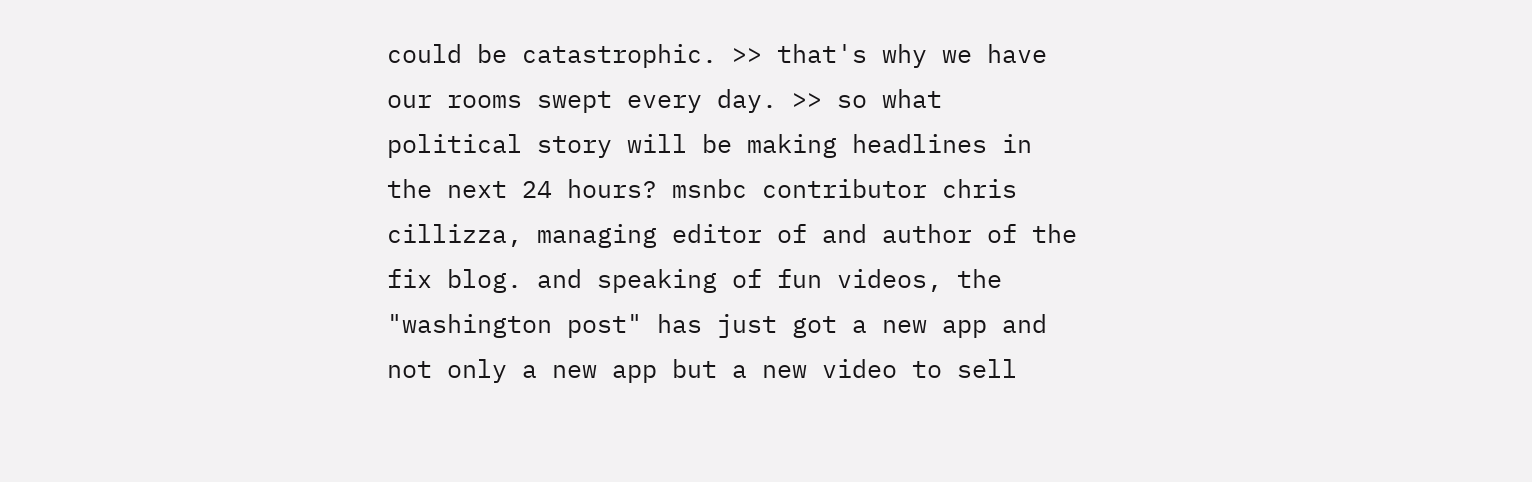could be catastrophic. >> that's why we have our rooms swept every day. >> so what political story will be making headlines in the next 24 hours? msnbc contributor chris cillizza, managing editor of and author of the fix blog. and speaking of fun videos, the "washington post" has just got a new app and not only a new app but a new video to sell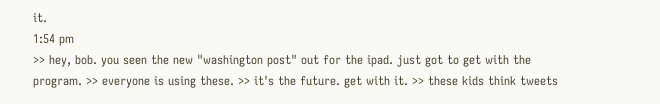it.
1:54 pm
>> hey, bob. you seen the new "washington post" out for the ipad. just got to get with the program. >> everyone is using these. >> it's the future. get with it. >> these kids think tweets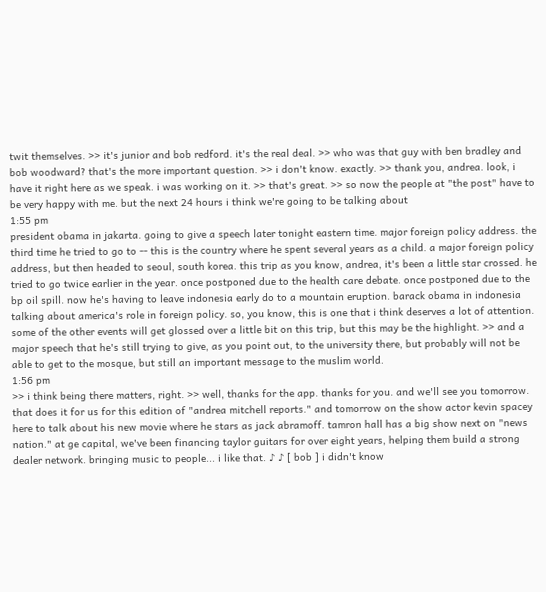twit themselves. >> it's junior and bob redford. it's the real deal. >> who was that guy with ben bradley and bob woodward? that's the more important question. >> i don't know. exactly. >> thank you, andrea. look, i have it right here as we speak. i was working on it. >> that's great. >> so now the people at "the post" have to be very happy with me. but the next 24 hours i think we're going to be talking about
1:55 pm
president obama in jakarta. going to give a speech later tonight eastern time. major foreign policy address. the third time he tried to go to -- this is the country where he spent several years as a child. a major foreign policy address, but then headed to seoul, south korea. this trip as you know, andrea, it's been a little star crossed. he tried to go twice earlier in the year. once postponed due to the health care debate. once postponed due to the bp oil spill. now he's having to leave indonesia early do to a mountain eruption. barack obama in indonesia talking about america's role in foreign policy. so, you know, this is one that i think deserves a lot of attention. some of the other events will get glossed over a little bit on this trip, but this may be the highlight. >> and a major speech that he's still trying to give, as you point out, to the university there, but probably will not be able to get to the mosque, but still an important message to the muslim world.
1:56 pm
>> i think being there matters, right. >> well, thanks for the app. thanks for you. and we'll see you tomorrow. that does it for us for this edition of "andrea mitchell reports." and tomorrow on the show actor kevin spacey here to talk about his new movie where he stars as jack abramoff. tamron hall has a big show next on "news nation." at ge capital, we've been financing taylor guitars for over eight years, helping them build a strong dealer network. bringing music to people... i like that. ♪ ♪ [ bob ] i didn't know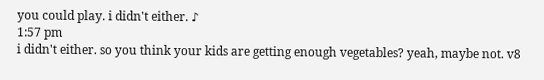you could play. i didn't either. ♪
1:57 pm
i didn't either. so you think your kids are getting enough vegetables? yeah, maybe not. v8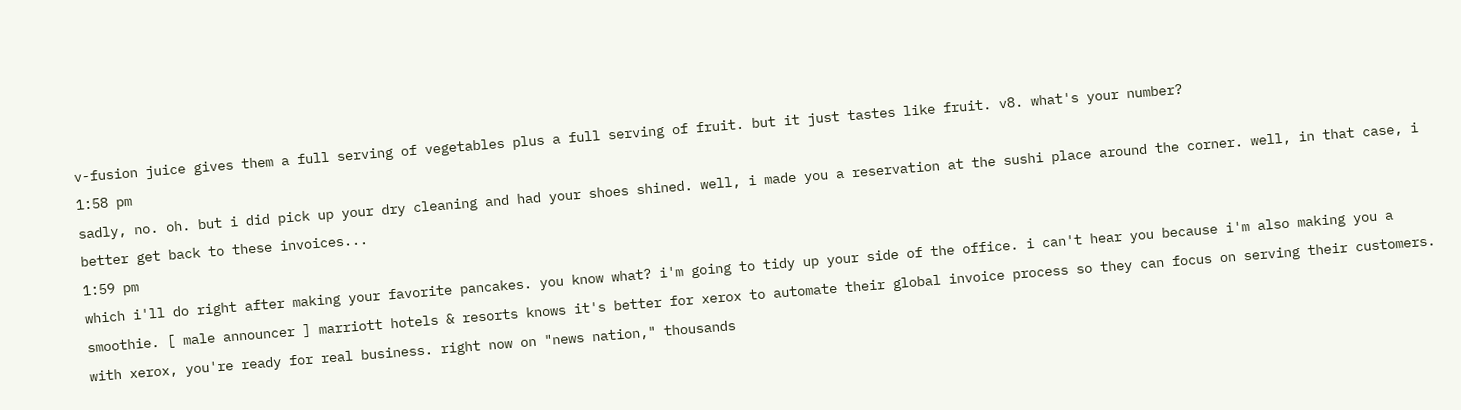v-fusion juice gives them a full serving of vegetables plus a full serving of fruit. but it just tastes like fruit. v8. what's your number?
1:58 pm
sadly, no. oh. but i did pick up your dry cleaning and had your shoes shined. well, i made you a reservation at the sushi place around the corner. well, in that case, i better get back to these invoices...
1:59 pm
which i'll do right after making your favorite pancakes. you know what? i'm going to tidy up your side of the office. i can't hear you because i'm also making you a smoothie. [ male announcer ] marriott hotels & resorts knows it's better for xerox to automate their global invoice process so they can focus on serving their customers. with xerox, you're ready for real business. right now on "news nation," thousands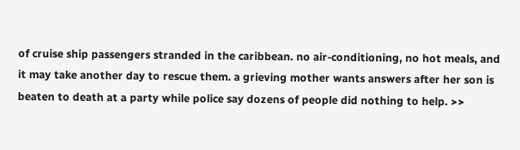of cruise ship passengers stranded in the caribbean. no air-conditioning, no hot meals, and it may take another day to rescue them. a grieving mother wants answers after her son is beaten to death at a party while police say dozens of people did nothing to help. >>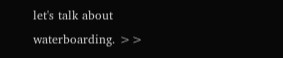let's talk about waterboarding. >>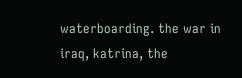waterboarding. the war in iraq, katrina, the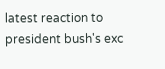latest reaction to president bush's exc